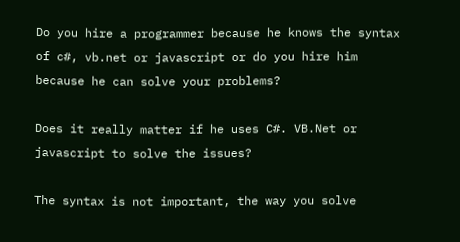Do you hire a programmer because he knows the syntax of c#, vb.net or javascript or do you hire him because he can solve your problems?

Does it really matter if he uses C#. VB.Net or javascript to solve the issues?

The syntax is not important, the way you solve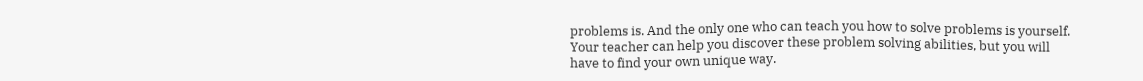problems is. And the only one who can teach you how to solve problems is yourself. Your teacher can help you discover these problem solving abilities, but you will have to find your own unique way.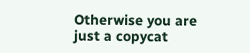Otherwise you are just a copycat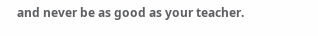and never be as good as your teacher.